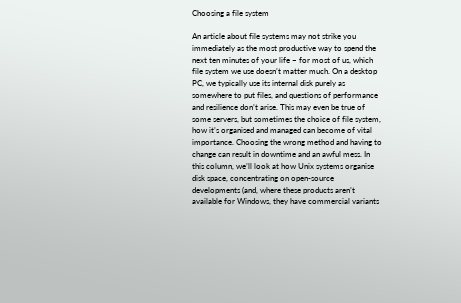Choosing a file system

An article about file systems may not strike you immediately as the most productive way to spend the next ten minutes of your life – for most of us, which file system we use doesn’t matter much. On a desktop PC, we typically use its internal disk purely as somewhere to put files, and questions of performance and resilience don’t arise. This may even be true of some servers, but sometimes the choice of file system, how it’s organised and managed can become of vital importance. Choosing the wrong method and having to change can result in downtime and an awful mess. In this column, we’ll look at how Unix systems organise disk space, concentrating on open-source developments (and, where these products aren’t available for Windows, they have commercial variants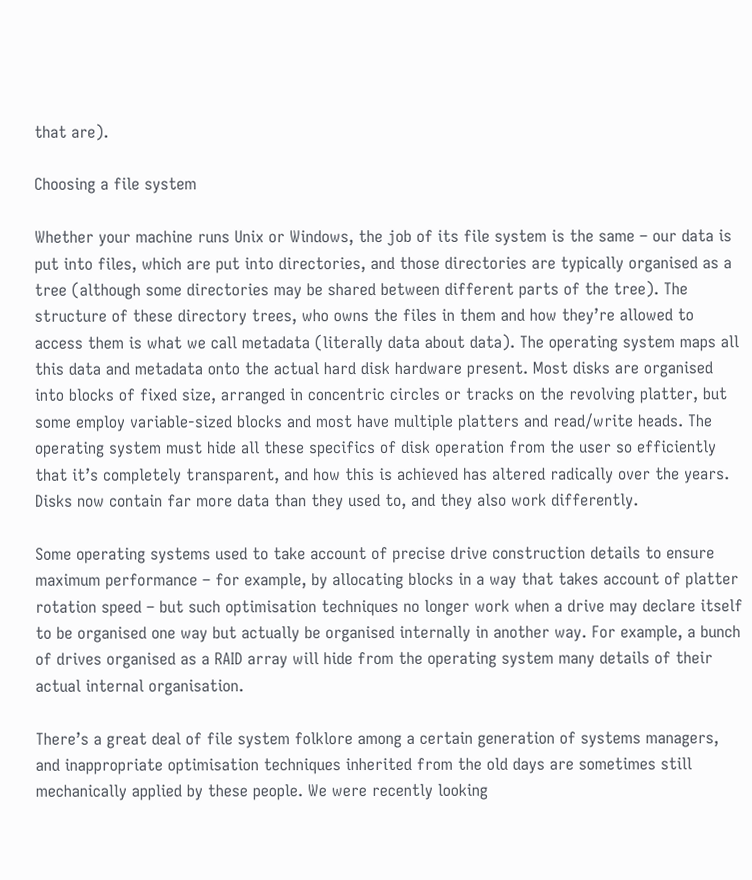that are).

Choosing a file system

Whether your machine runs Unix or Windows, the job of its file system is the same – our data is put into files, which are put into directories, and those directories are typically organised as a tree (although some directories may be shared between different parts of the tree). The structure of these directory trees, who owns the files in them and how they’re allowed to access them is what we call metadata (literally data about data). The operating system maps all this data and metadata onto the actual hard disk hardware present. Most disks are organised into blocks of fixed size, arranged in concentric circles or tracks on the revolving platter, but some employ variable-sized blocks and most have multiple platters and read/write heads. The operating system must hide all these specifics of disk operation from the user so efficiently that it’s completely transparent, and how this is achieved has altered radically over the years. Disks now contain far more data than they used to, and they also work differently.

Some operating systems used to take account of precise drive construction details to ensure maximum performance – for example, by allocating blocks in a way that takes account of platter rotation speed – but such optimisation techniques no longer work when a drive may declare itself to be organised one way but actually be organised internally in another way. For example, a bunch of drives organised as a RAID array will hide from the operating system many details of their actual internal organisation.

There’s a great deal of file system folklore among a certain generation of systems managers, and inappropriate optimisation techniques inherited from the old days are sometimes still mechanically applied by these people. We were recently looking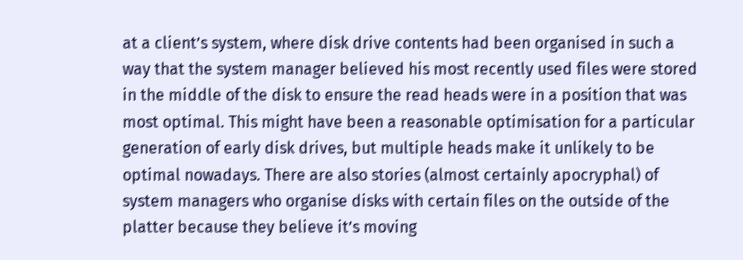at a client’s system, where disk drive contents had been organised in such a way that the system manager believed his most recently used files were stored in the middle of the disk to ensure the read heads were in a position that was most optimal. This might have been a reasonable optimisation for a particular generation of early disk drives, but multiple heads make it unlikely to be optimal nowadays. There are also stories (almost certainly apocryphal) of system managers who organise disks with certain files on the outside of the platter because they believe it’s moving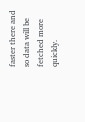faster there and so data will be fetched more quickly.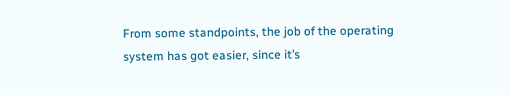From some standpoints, the job of the operating system has got easier, since it’s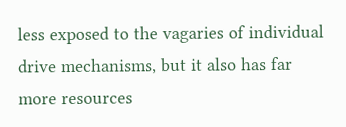less exposed to the vagaries of individual drive mechanisms, but it also has far more resources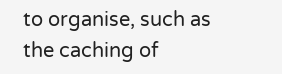to organise, such as the caching of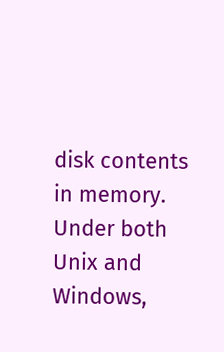disk contents in memory. Under both Unix and Windows,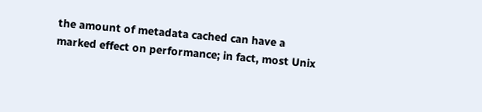the amount of metadata cached can have a marked effect on performance; in fact, most Unix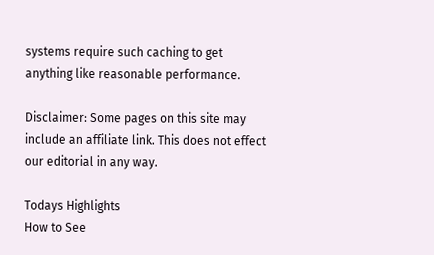systems require such caching to get anything like reasonable performance.

Disclaimer: Some pages on this site may include an affiliate link. This does not effect our editorial in any way.

Todays Highlights
How to See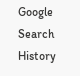Google Search History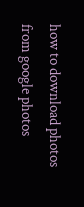how to download photos from google photos